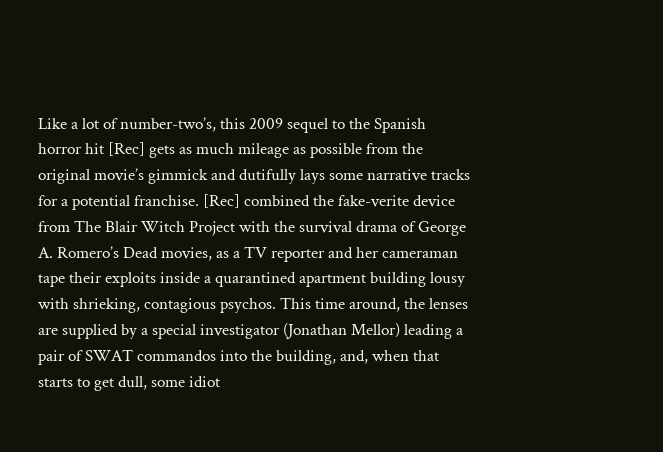Like a lot of number-two’s, this 2009 sequel to the Spanish horror hit [Rec] gets as much mileage as possible from the original movie’s gimmick and dutifully lays some narrative tracks for a potential franchise. [Rec] combined the fake-verite device from The Blair Witch Project with the survival drama of George A. Romero’s Dead movies, as a TV reporter and her cameraman tape their exploits inside a quarantined apartment building lousy with shrieking, contagious psychos. This time around, the lenses are supplied by a special investigator (Jonathan Mellor) leading a pair of SWAT commandos into the building, and, when that starts to get dull, some idiot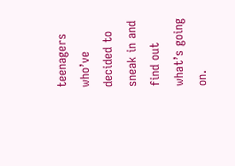teenagers who’ve decided to sneak in and find out what’s going on.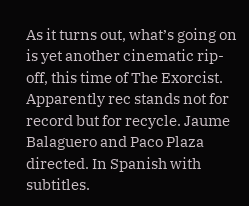As it turns out, what’s going on is yet another cinematic rip-off, this time of The Exorcist. Apparently rec stands not for record but for recycle. Jaume Balaguero and Paco Plaza directed. In Spanish with subtitles.